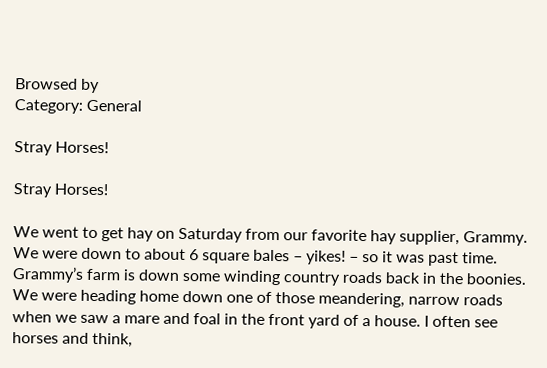Browsed by
Category: General

Stray Horses!

Stray Horses!

We went to get hay on Saturday from our favorite hay supplier, Grammy. We were down to about 6 square bales – yikes! – so it was past time. Grammy’s farm is down some winding country roads back in the boonies. We were heading home down one of those meandering, narrow roads when we saw a mare and foal in the front yard of a house. I often see horses and think,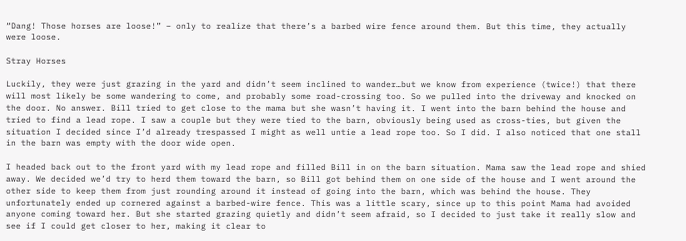“Dang! Those horses are loose!” – only to realize that there’s a barbed wire fence around them. But this time, they actually were loose.

Stray Horses

Luckily, they were just grazing in the yard and didn’t seem inclined to wander…but we know from experience (twice!) that there will most likely be some wandering to come, and probably some road-crossing too. So we pulled into the driveway and knocked on the door. No answer. Bill tried to get close to the mama but she wasn’t having it. I went into the barn behind the house and tried to find a lead rope. I saw a couple but they were tied to the barn, obviously being used as cross-ties, but given the situation I decided since I’d already trespassed I might as well untie a lead rope too. So I did. I also noticed that one stall in the barn was empty with the door wide open.

I headed back out to the front yard with my lead rope and filled Bill in on the barn situation. Mama saw the lead rope and shied away. We decided we’d try to herd them toward the barn, so Bill got behind them on one side of the house and I went around the other side to keep them from just rounding around it instead of going into the barn, which was behind the house. They unfortunately ended up cornered against a barbed-wire fence. This was a little scary, since up to this point Mama had avoided anyone coming toward her. But she started grazing quietly and didn’t seem afraid, so I decided to just take it really slow and see if I could get closer to her, making it clear to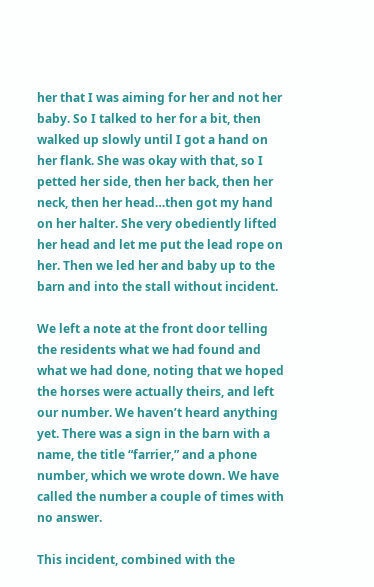her that I was aiming for her and not her baby. So I talked to her for a bit, then walked up slowly until I got a hand on her flank. She was okay with that, so I petted her side, then her back, then her neck, then her head…then got my hand on her halter. She very obediently lifted her head and let me put the lead rope on her. Then we led her and baby up to the barn and into the stall without incident.

We left a note at the front door telling the residents what we had found and what we had done, noting that we hoped the horses were actually theirs, and left our number. We haven’t heard anything yet. There was a sign in the barn with a name, the title “farrier,” and a phone number, which we wrote down. We have called the number a couple of times with no answer.

This incident, combined with the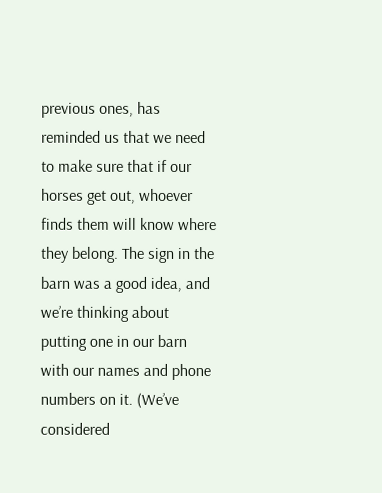previous ones, has reminded us that we need to make sure that if our horses get out, whoever finds them will know where they belong. The sign in the barn was a good idea, and we’re thinking about putting one in our barn with our names and phone numbers on it. (We’ve considered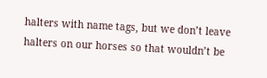halters with name tags, but we don’t leave halters on our horses so that wouldn’t be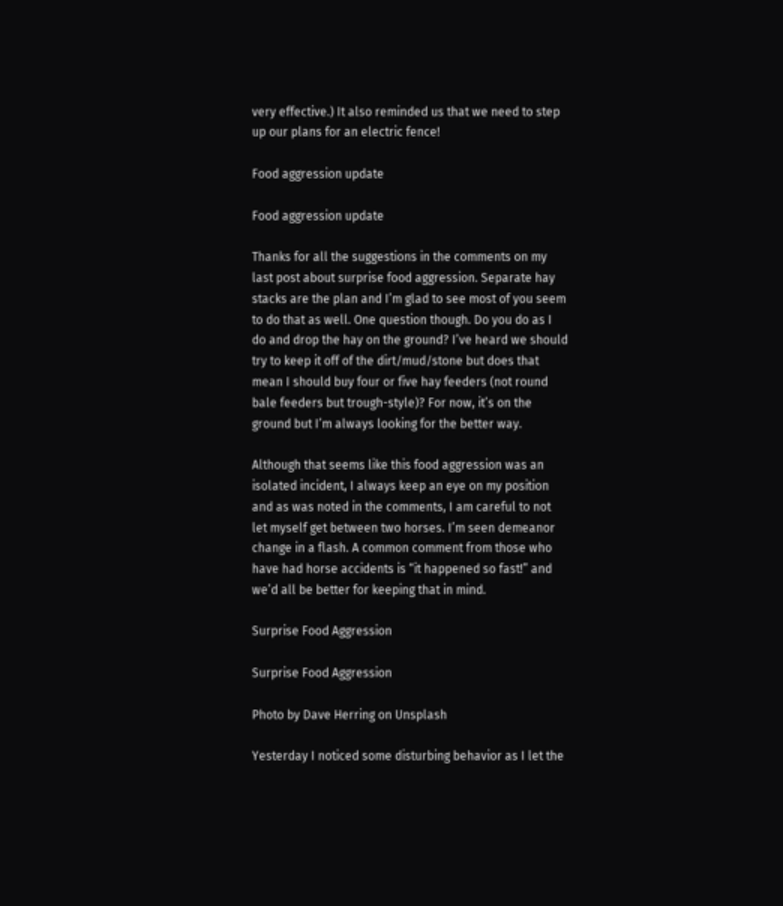very effective.) It also reminded us that we need to step up our plans for an electric fence!

Food aggression update

Food aggression update

Thanks for all the suggestions in the comments on my last post about surprise food aggression. Separate hay stacks are the plan and I’m glad to see most of you seem to do that as well. One question though. Do you do as I do and drop the hay on the ground? I’ve heard we should try to keep it off of the dirt/mud/stone but does that mean I should buy four or five hay feeders (not round bale feeders but trough-style)? For now, it’s on the ground but I’m always looking for the better way.

Although that seems like this food aggression was an isolated incident, I always keep an eye on my position and as was noted in the comments, I am careful to not let myself get between two horses. I’m seen demeanor change in a flash. A common comment from those who have had horse accidents is “it happened so fast!” and we’d all be better for keeping that in mind.

Surprise Food Aggression

Surprise Food Aggression

Photo by Dave Herring on Unsplash

Yesterday I noticed some disturbing behavior as I let the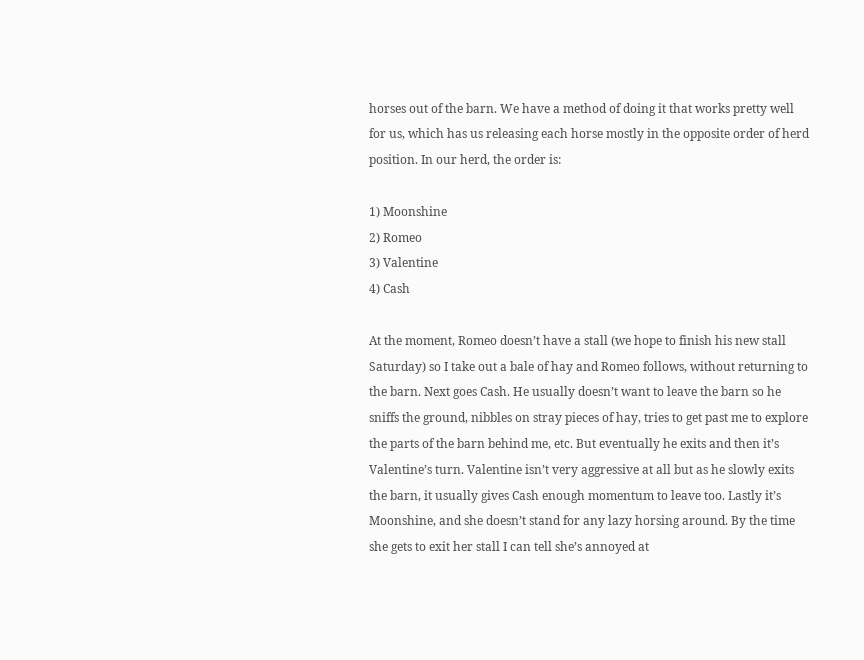horses out of the barn. We have a method of doing it that works pretty well for us, which has us releasing each horse mostly in the opposite order of herd position. In our herd, the order is:

1) Moonshine
2) Romeo
3) Valentine
4) Cash

At the moment, Romeo doesn’t have a stall (we hope to finish his new stall Saturday) so I take out a bale of hay and Romeo follows, without returning to the barn. Next goes Cash. He usually doesn’t want to leave the barn so he sniffs the ground, nibbles on stray pieces of hay, tries to get past me to explore the parts of the barn behind me, etc. But eventually he exits and then it’s Valentine’s turn. Valentine isn’t very aggressive at all but as he slowly exits the barn, it usually gives Cash enough momentum to leave too. Lastly it’s Moonshine, and she doesn’t stand for any lazy horsing around. By the time she gets to exit her stall I can tell she’s annoyed at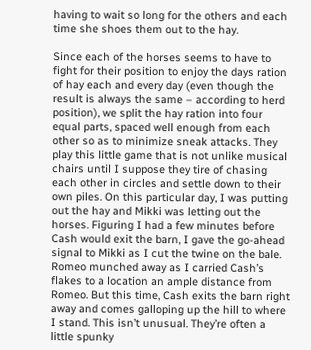having to wait so long for the others and each time she shoes them out to the hay.

Since each of the horses seems to have to fight for their position to enjoy the days ration of hay each and every day (even though the result is always the same – according to herd position), we split the hay ration into four equal parts, spaced well enough from each other so as to minimize sneak attacks. They play this little game that is not unlike musical chairs until I suppose they tire of chasing each other in circles and settle down to their own piles. On this particular day, I was putting out the hay and Mikki was letting out the horses. Figuring I had a few minutes before Cash would exit the barn, I gave the go-ahead signal to Mikki as I cut the twine on the bale. Romeo munched away as I carried Cash’s flakes to a location an ample distance from Romeo. But this time, Cash exits the barn right away and comes galloping up the hill to where I stand. This isn’t unusual. They’re often a little spunky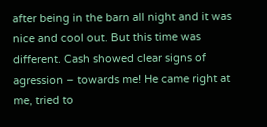after being in the barn all night and it was nice and cool out. But this time was different. Cash showed clear signs of agression – towards me! He came right at me, tried to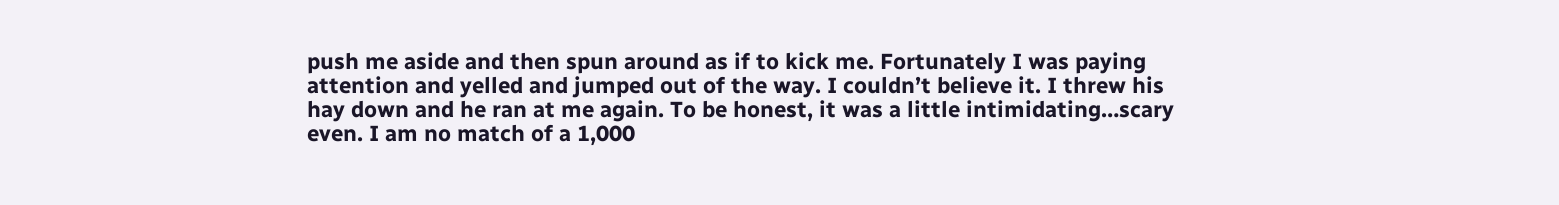push me aside and then spun around as if to kick me. Fortunately I was paying attention and yelled and jumped out of the way. I couldn’t believe it. I threw his hay down and he ran at me again. To be honest, it was a little intimidating…scary even. I am no match of a 1,000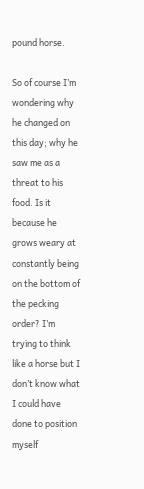pound horse.

So of course I’m wondering why he changed on this day; why he saw me as a threat to his food. Is it because he grows weary at constantly being on the bottom of the pecking order? I’m trying to think like a horse but I don’t know what I could have done to position myself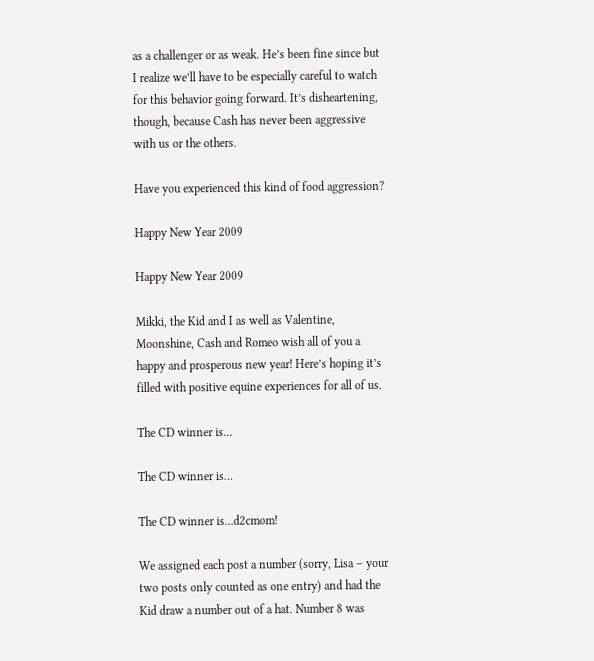as a challenger or as weak. He’s been fine since but I realize we’ll have to be especially careful to watch for this behavior going forward. It’s disheartening, though, because Cash has never been aggressive with us or the others.

Have you experienced this kind of food aggression?

Happy New Year 2009

Happy New Year 2009

Mikki, the Kid and I as well as Valentine, Moonshine, Cash and Romeo wish all of you a happy and prosperous new year! Here’s hoping it’s filled with positive equine experiences for all of us.

The CD winner is…

The CD winner is…

The CD winner is…d2cmom!

We assigned each post a number (sorry, Lisa – your two posts only counted as one entry) and had the Kid draw a number out of a hat. Number 8 was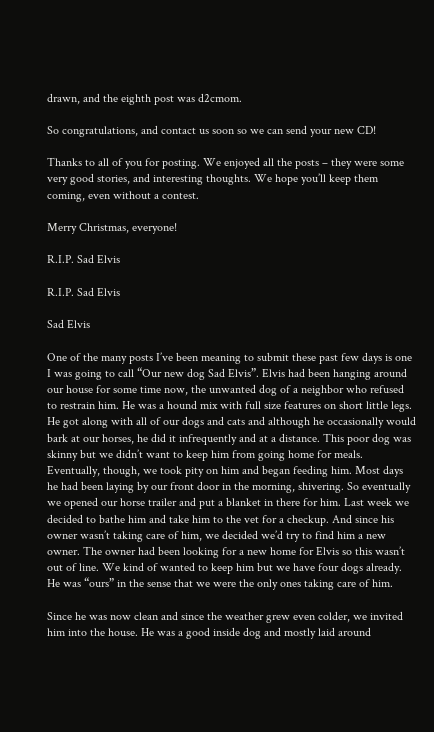drawn, and the eighth post was d2cmom.

So congratulations, and contact us soon so we can send your new CD!

Thanks to all of you for posting. We enjoyed all the posts – they were some very good stories, and interesting thoughts. We hope you’ll keep them coming, even without a contest.

Merry Christmas, everyone!

R.I.P. Sad Elvis

R.I.P. Sad Elvis

Sad Elvis

One of the many posts I’ve been meaning to submit these past few days is one I was going to call “Our new dog Sad Elvis”. Elvis had been hanging around our house for some time now, the unwanted dog of a neighbor who refused to restrain him. He was a hound mix with full size features on short little legs. He got along with all of our dogs and cats and although he occasionally would bark at our horses, he did it infrequently and at a distance. This poor dog was skinny but we didn’t want to keep him from going home for meals. Eventually, though, we took pity on him and began feeding him. Most days he had been laying by our front door in the morning, shivering. So eventually we opened our horse trailer and put a blanket in there for him. Last week we decided to bathe him and take him to the vet for a checkup. And since his owner wasn’t taking care of him, we decided we’d try to find him a new owner. The owner had been looking for a new home for Elvis so this wasn’t out of line. We kind of wanted to keep him but we have four dogs already. He was “ours” in the sense that we were the only ones taking care of him.

Since he was now clean and since the weather grew even colder, we invited him into the house. He was a good inside dog and mostly laid around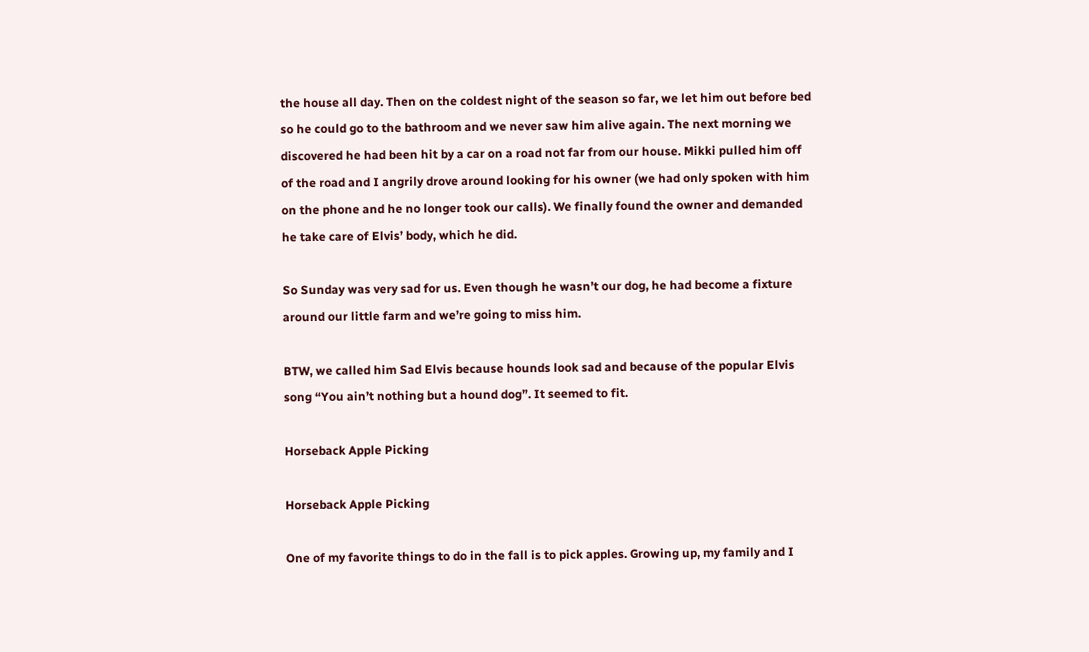the house all day. Then on the coldest night of the season so far, we let him out before bed so he could go to the bathroom and we never saw him alive again. The next morning we discovered he had been hit by a car on a road not far from our house. Mikki pulled him off of the road and I angrily drove around looking for his owner (we had only spoken with him on the phone and he no longer took our calls). We finally found the owner and demanded he take care of Elvis’ body, which he did.

So Sunday was very sad for us. Even though he wasn’t our dog, he had become a fixture around our little farm and we’re going to miss him.

BTW, we called him Sad Elvis because hounds look sad and because of the popular Elvis song “You ain’t nothing but a hound dog”. It seemed to fit.

Horseback Apple Picking

Horseback Apple Picking

One of my favorite things to do in the fall is to pick apples. Growing up, my family and I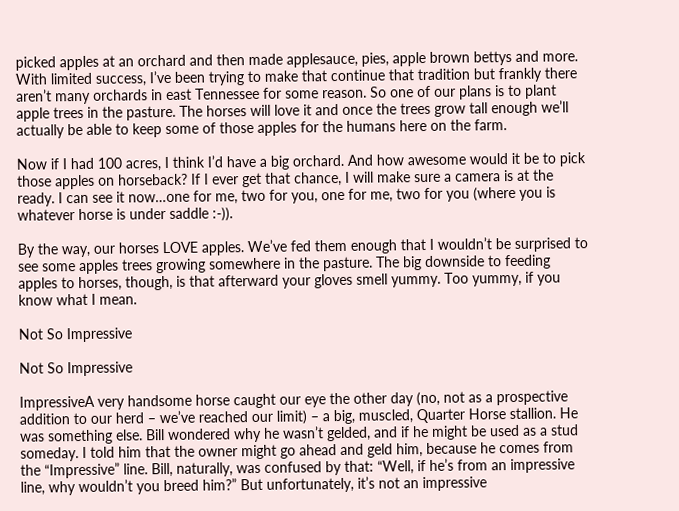picked apples at an orchard and then made applesauce, pies, apple brown bettys and more. With limited success, I’ve been trying to make that continue that tradition but frankly there aren’t many orchards in east Tennessee for some reason. So one of our plans is to plant apple trees in the pasture. The horses will love it and once the trees grow tall enough we’ll actually be able to keep some of those apples for the humans here on the farm.

Now if I had 100 acres, I think I’d have a big orchard. And how awesome would it be to pick those apples on horseback? If I ever get that chance, I will make sure a camera is at the ready. I can see it now…one for me, two for you, one for me, two for you (where you is whatever horse is under saddle :-)).

By the way, our horses LOVE apples. We’ve fed them enough that I wouldn’t be surprised to see some apples trees growing somewhere in the pasture. The big downside to feeding apples to horses, though, is that afterward your gloves smell yummy. Too yummy, if you know what I mean.

Not So Impressive

Not So Impressive

ImpressiveA very handsome horse caught our eye the other day (no, not as a prospective addition to our herd – we’ve reached our limit) – a big, muscled, Quarter Horse stallion. He was something else. Bill wondered why he wasn’t gelded, and if he might be used as a stud someday. I told him that the owner might go ahead and geld him, because he comes from the “Impressive” line. Bill, naturally, was confused by that: “Well, if he’s from an impressive line, why wouldn’t you breed him?” But unfortunately, it’s not an impressive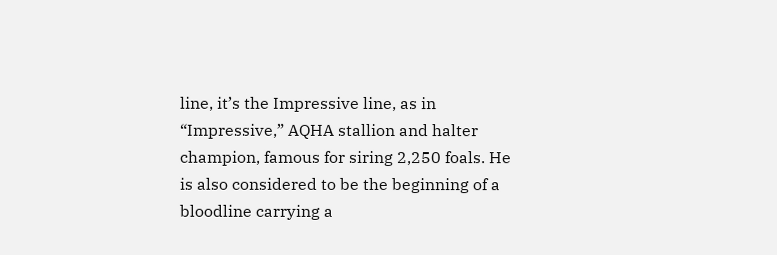line, it’s the Impressive line, as in “Impressive,” AQHA stallion and halter champion, famous for siring 2,250 foals. He is also considered to be the beginning of a bloodline carrying a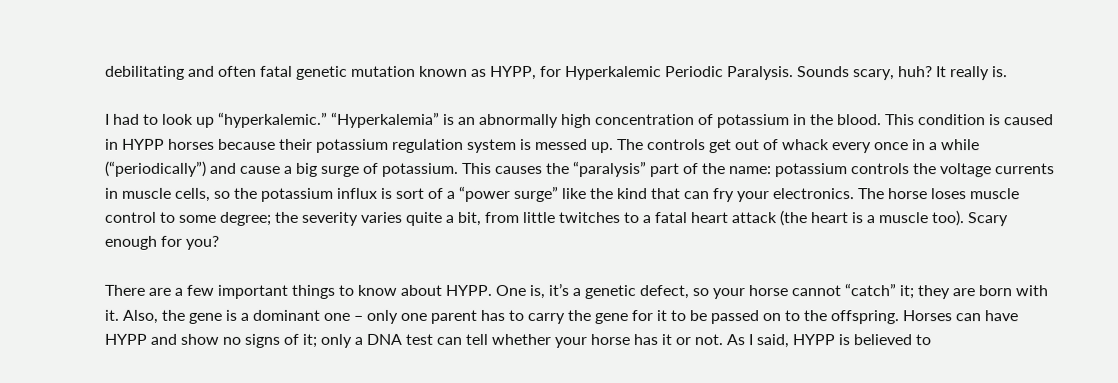debilitating and often fatal genetic mutation known as HYPP, for Hyperkalemic Periodic Paralysis. Sounds scary, huh? It really is.

I had to look up “hyperkalemic.” “Hyperkalemia” is an abnormally high concentration of potassium in the blood. This condition is caused in HYPP horses because their potassium regulation system is messed up. The controls get out of whack every once in a while (“periodically”) and cause a big surge of potassium. This causes the “paralysis” part of the name: potassium controls the voltage currents in muscle cells, so the potassium influx is sort of a “power surge” like the kind that can fry your electronics. The horse loses muscle control to some degree; the severity varies quite a bit, from little twitches to a fatal heart attack (the heart is a muscle too). Scary enough for you?

There are a few important things to know about HYPP. One is, it’s a genetic defect, so your horse cannot “catch” it; they are born with it. Also, the gene is a dominant one – only one parent has to carry the gene for it to be passed on to the offspring. Horses can have HYPP and show no signs of it; only a DNA test can tell whether your horse has it or not. As I said, HYPP is believed to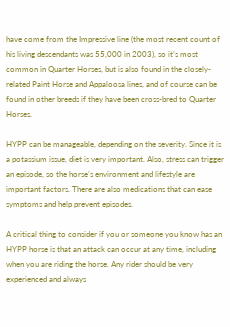have come from the Impressive line (the most recent count of his living descendants was 55,000 in 2003), so it’s most common in Quarter Horses, but is also found in the closely-related Paint Horse and Appaloosa lines, and of course can be found in other breeds if they have been cross-bred to Quarter Horses.

HYPP can be manageable, depending on the severity. Since it is a potassium issue, diet is very important. Also, stress can trigger an episode, so the horse’s environment and lifestyle are important factors. There are also medications that can ease symptoms and help prevent episodes.

A critical thing to consider if you or someone you know has an HYPP horse is that an attack can occur at any time, including when you are riding the horse. Any rider should be very experienced and always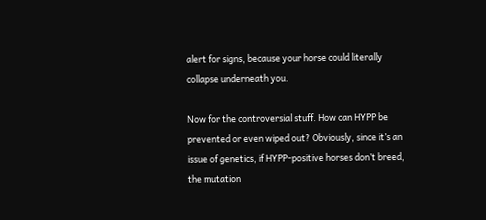alert for signs, because your horse could literally collapse underneath you.

Now for the controversial stuff. How can HYPP be prevented or even wiped out? Obviously, since it’s an issue of genetics, if HYPP-positive horses don’t breed, the mutation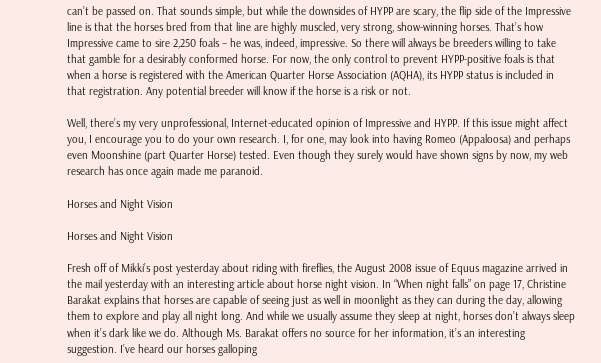can’t be passed on. That sounds simple, but while the downsides of HYPP are scary, the flip side of the Impressive line is that the horses bred from that line are highly muscled, very strong, show-winning horses. That’s how Impressive came to sire 2,250 foals – he was, indeed, impressive. So there will always be breeders willing to take that gamble for a desirably conformed horse. For now, the only control to prevent HYPP-positive foals is that when a horse is registered with the American Quarter Horse Association (AQHA), its HYPP status is included in that registration. Any potential breeder will know if the horse is a risk or not.

Well, there’s my very unprofessional, Internet-educated opinion of Impressive and HYPP. If this issue might affect you, I encourage you to do your own research. I, for one, may look into having Romeo (Appaloosa) and perhaps even Moonshine (part Quarter Horse) tested. Even though they surely would have shown signs by now, my web research has once again made me paranoid.

Horses and Night Vision

Horses and Night Vision

Fresh off of Mikki’s post yesterday about riding with fireflies, the August 2008 issue of Equus magazine arrived in the mail yesterday with an interesting article about horse night vision. In “When night falls” on page 17, Christine Barakat explains that horses are capable of seeing just as well in moonlight as they can during the day, allowing them to explore and play all night long. And while we usually assume they sleep at night, horses don’t always sleep when it’s dark like we do. Although Ms. Barakat offers no source for her information, it’s an interesting suggestion. I’ve heard our horses galloping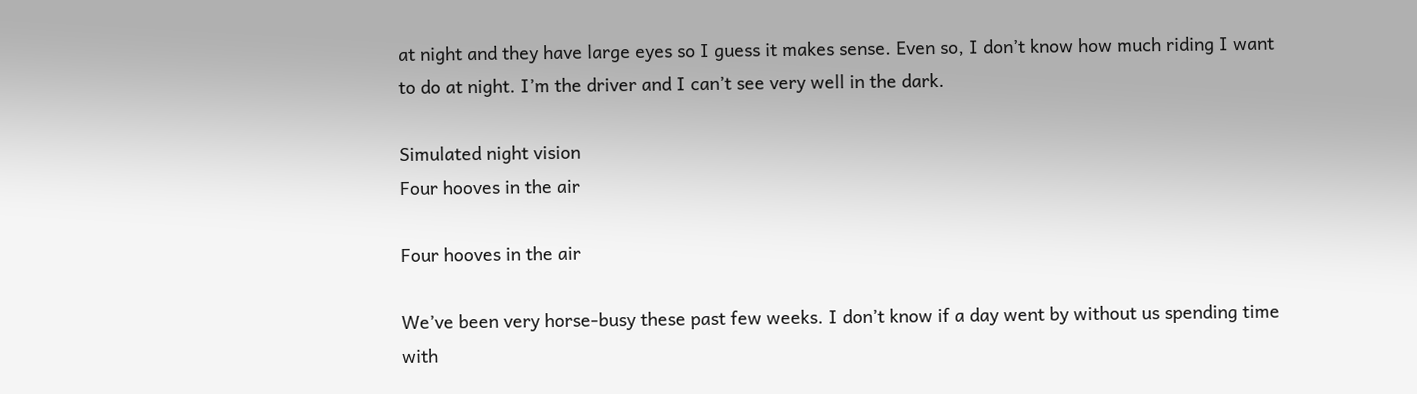at night and they have large eyes so I guess it makes sense. Even so, I don’t know how much riding I want to do at night. I’m the driver and I can’t see very well in the dark.

Simulated night vision
Four hooves in the air

Four hooves in the air

We’ve been very horse-busy these past few weeks. I don’t know if a day went by without us spending time with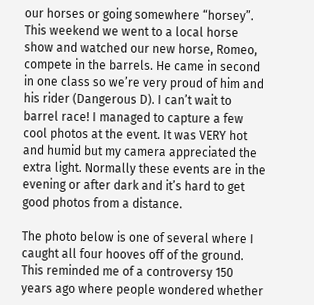our horses or going somewhere “horsey”. This weekend we went to a local horse show and watched our new horse, Romeo, compete in the barrels. He came in second in one class so we’re very proud of him and his rider (Dangerous D). I can’t wait to barrel race! I managed to capture a few cool photos at the event. It was VERY hot and humid but my camera appreciated the extra light. Normally these events are in the evening or after dark and it’s hard to get good photos from a distance.

The photo below is one of several where I caught all four hooves off of the ground. This reminded me of a controversy 150 years ago where people wondered whether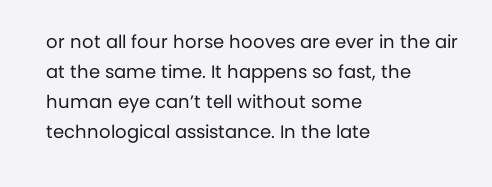or not all four horse hooves are ever in the air at the same time. It happens so fast, the human eye can’t tell without some technological assistance. In the late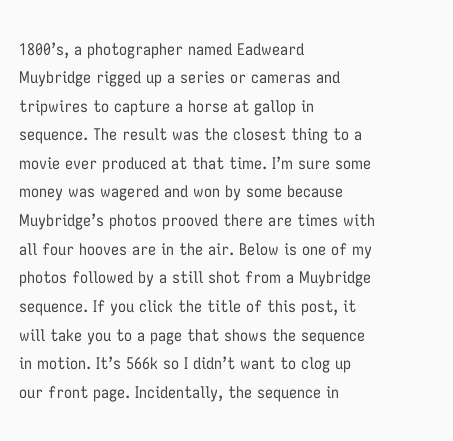1800’s, a photographer named Eadweard Muybridge rigged up a series or cameras and tripwires to capture a horse at gallop in sequence. The result was the closest thing to a movie ever produced at that time. I’m sure some money was wagered and won by some because Muybridge’s photos prooved there are times with all four hooves are in the air. Below is one of my photos followed by a still shot from a Muybridge sequence. If you click the title of this post, it will take you to a page that shows the sequence in motion. It’s 566k so I didn’t want to clog up our front page. Incidentally, the sequence in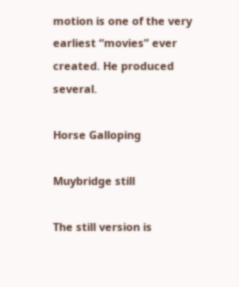motion is one of the very earliest “movies” ever created. He produced several.

Horse Galloping

Muybridge still

The still version is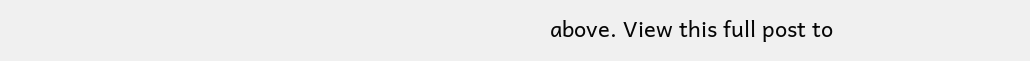above. View this full post to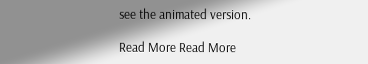see the animated version.

Read More Read More